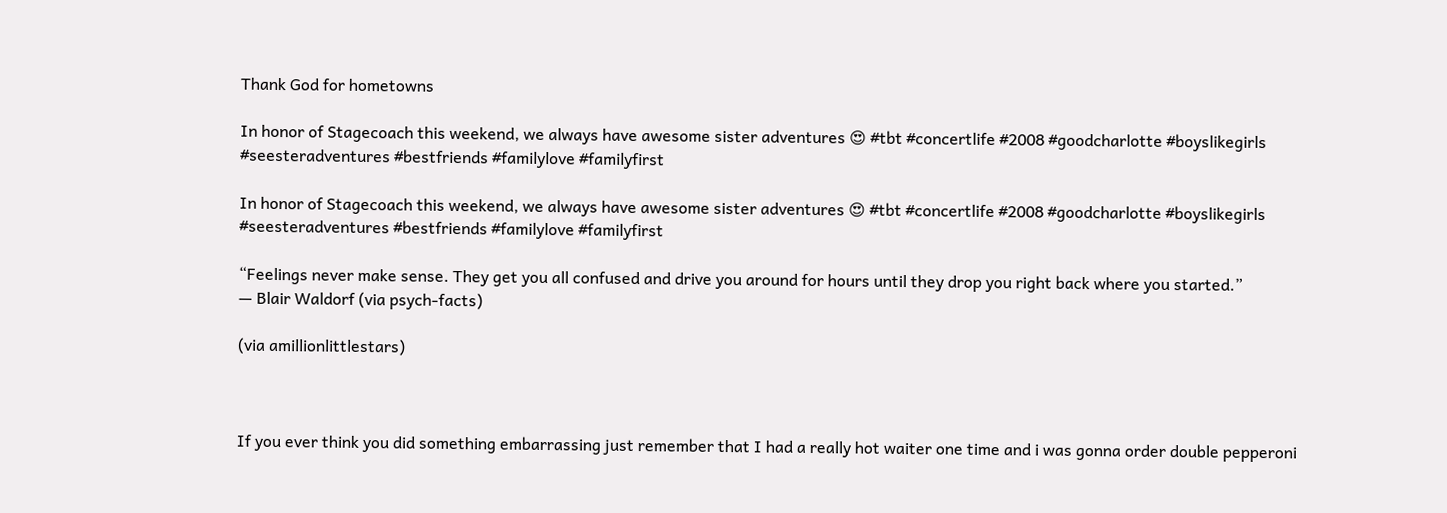Thank God for hometowns

In honor of Stagecoach this weekend, we always have awesome sister adventures 😍 #tbt #concertlife #2008 #goodcharlotte #boyslikegirls #seesteradventures #bestfriends #familylove #familyfirst

In honor of Stagecoach this weekend, we always have awesome sister adventures 😍 #tbt #concertlife #2008 #goodcharlotte #boyslikegirls #seesteradventures #bestfriends #familylove #familyfirst

“Feelings never make sense. They get you all confused and drive you around for hours until they drop you right back where you started.”
— Blair Waldorf (via psych-facts)

(via amillionlittlestars)



If you ever think you did something embarrassing just remember that I had a really hot waiter one time and i was gonna order double pepperoni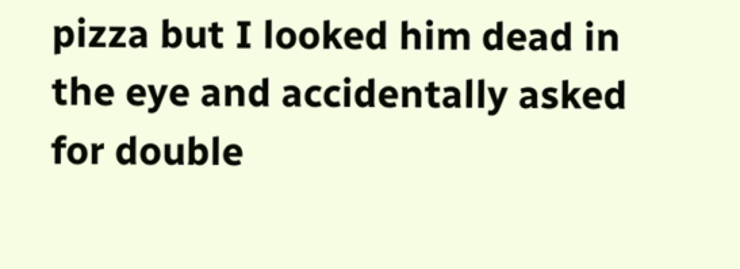pizza but I looked him dead in the eye and accidentally asked for double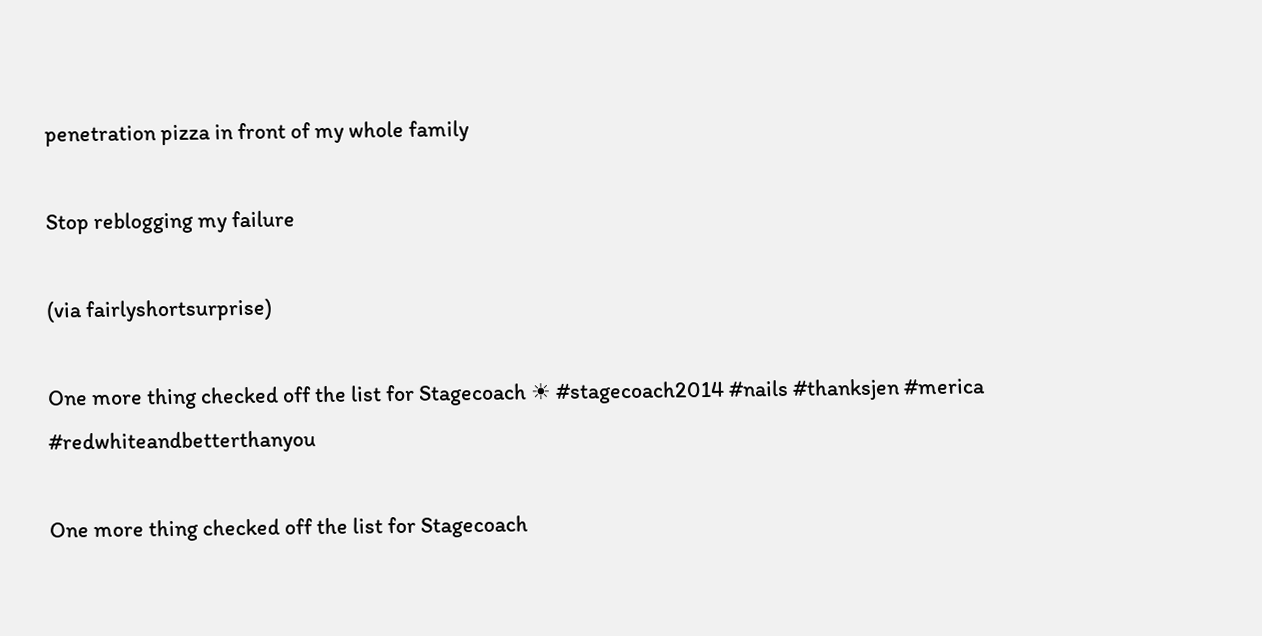penetration pizza in front of my whole family

Stop reblogging my failure

(via fairlyshortsurprise)

One more thing checked off the list for Stagecoach ☀ #stagecoach2014 #nails #thanksjen #merica #redwhiteandbetterthanyou

One more thing checked off the list for Stagecoach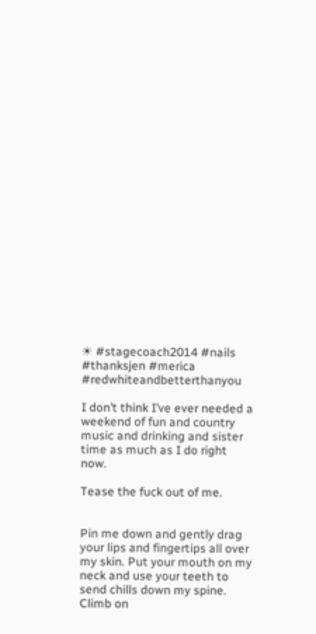☀ #stagecoach2014 #nails #thanksjen #merica #redwhiteandbetterthanyou

I don’t think I’ve ever needed a weekend of fun and country music and drinking and sister time as much as I do right now.

Tease the fuck out of me.


Pin me down and gently drag your lips and fingertips all over my skin. Put your mouth on my neck and use your teeth to send chills down my spine. Climb on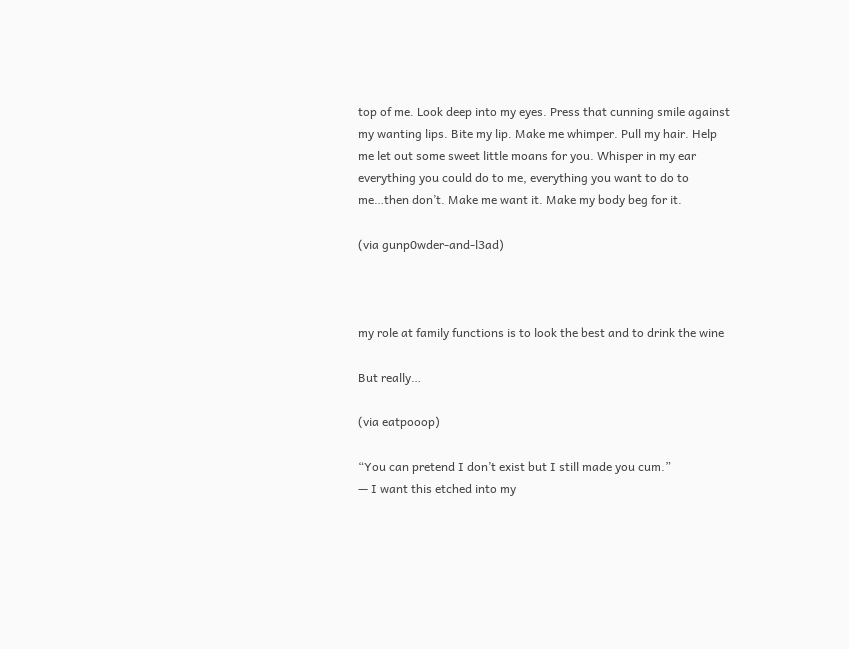top of me. Look deep into my eyes. Press that cunning smile against my wanting lips. Bite my lip. Make me whimper. Pull my hair. Help me let out some sweet little moans for you. Whisper in my ear everything you could do to me, everything you want to do to me…then don’t. Make me want it. Make my body beg for it.

(via gunp0wder-and-l3ad)



my role at family functions is to look the best and to drink the wine

But really…

(via eatpooop)

“You can pretend I don’t exist but I still made you cum.”
— I want this etched into my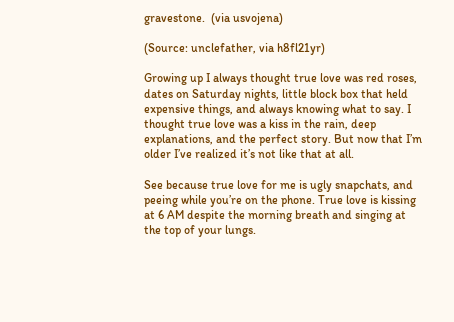gravestone.  (via usvojena)

(Source: unclefather, via h8fl21yr)

Growing up I always thought true love was red roses, dates on Saturday nights, little block box that held expensive things, and always knowing what to say. I thought true love was a kiss in the rain, deep explanations, and the perfect story. But now that I’m older I’ve realized it’s not like that at all.

See because true love for me is ugly snapchats, and peeing while you’re on the phone. True love is kissing at 6 AM despite the morning breath and singing at the top of your lungs.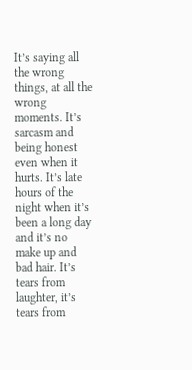It’s saying all the wrong things, at all the wrong moments. It’s sarcasm and being honest even when it hurts. It’s late hours of the night when it’s been a long day and it’s no make up and bad hair. It’s tears from laughter, it’s tears from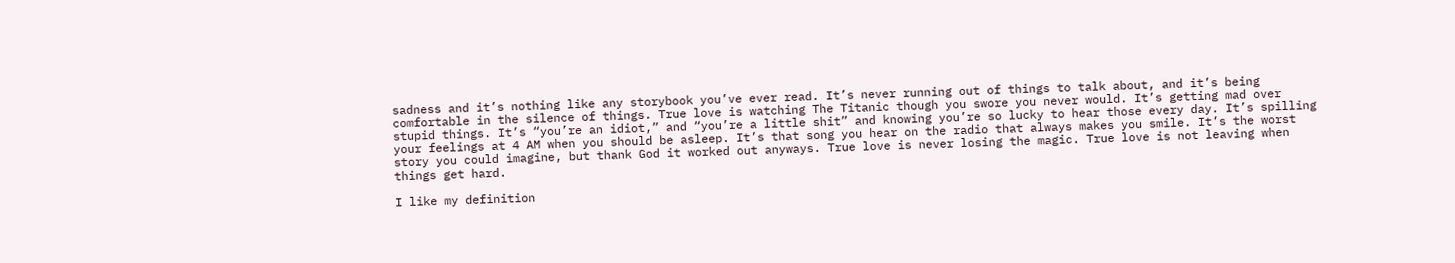sadness and it’s nothing like any storybook you’ve ever read. It’s never running out of things to talk about, and it’s being comfortable in the silence of things. True love is watching The Titanic though you swore you never would. It’s getting mad over stupid things. It’s “you’re an idiot,” and “you’re a little shit” and knowing you’re so lucky to hear those every day. It’s spilling your feelings at 4 AM when you should be asleep. It’s that song you hear on the radio that always makes you smile. It’s the worst story you could imagine, but thank God it worked out anyways. True love is never losing the magic. True love is not leaving when things get hard.

I like my definition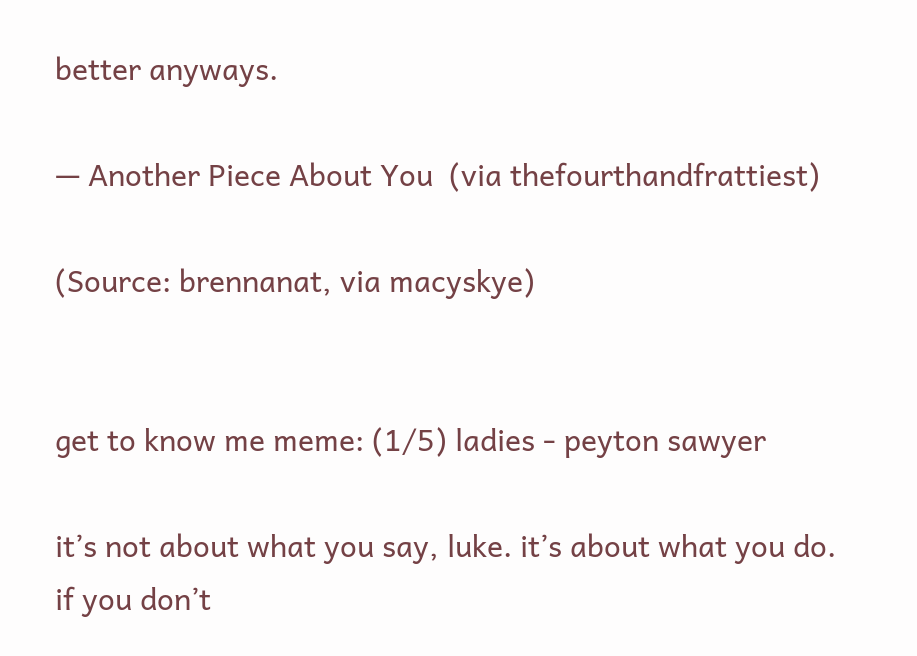better anyways.

— Another Piece About You  (via thefourthandfrattiest)

(Source: brennanat, via macyskye)


get to know me meme: (1/5) ladies - peyton sawyer

it’s not about what you say, luke. it’s about what you do. if you don’t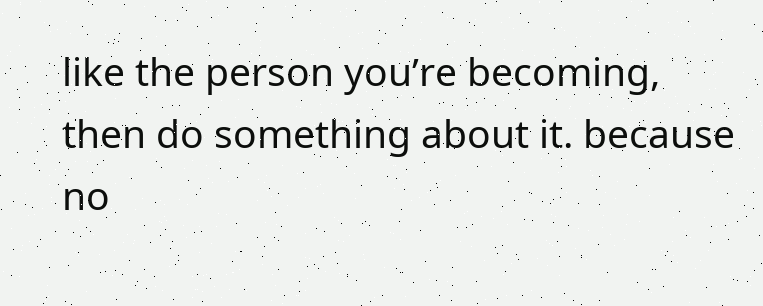like the person you’re becoming, then do something about it. because no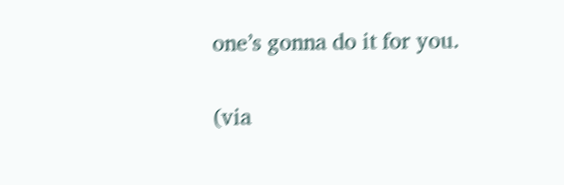one’s gonna do it for you.

(via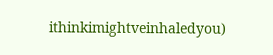ithinkimightveinhaledyou)